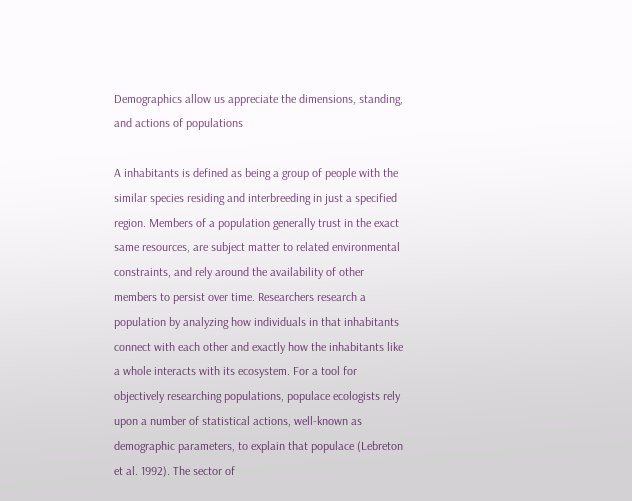Demographics allow us appreciate the dimensions, standing, and actions of populations

A inhabitants is defined as being a group of people with the similar species residing and interbreeding in just a specified region. Members of a population generally trust in the exact same resources, are subject matter to related environmental constraints, and rely around the availability of other members to persist over time. Researchers research a population by analyzing how individuals in that inhabitants connect with each other and exactly how the inhabitants like a whole interacts with its ecosystem. For a tool for objectively researching populations, populace ecologists rely upon a number of statistical actions, well-known as demographic parameters, to explain that populace (Lebreton et al. 1992). The sector of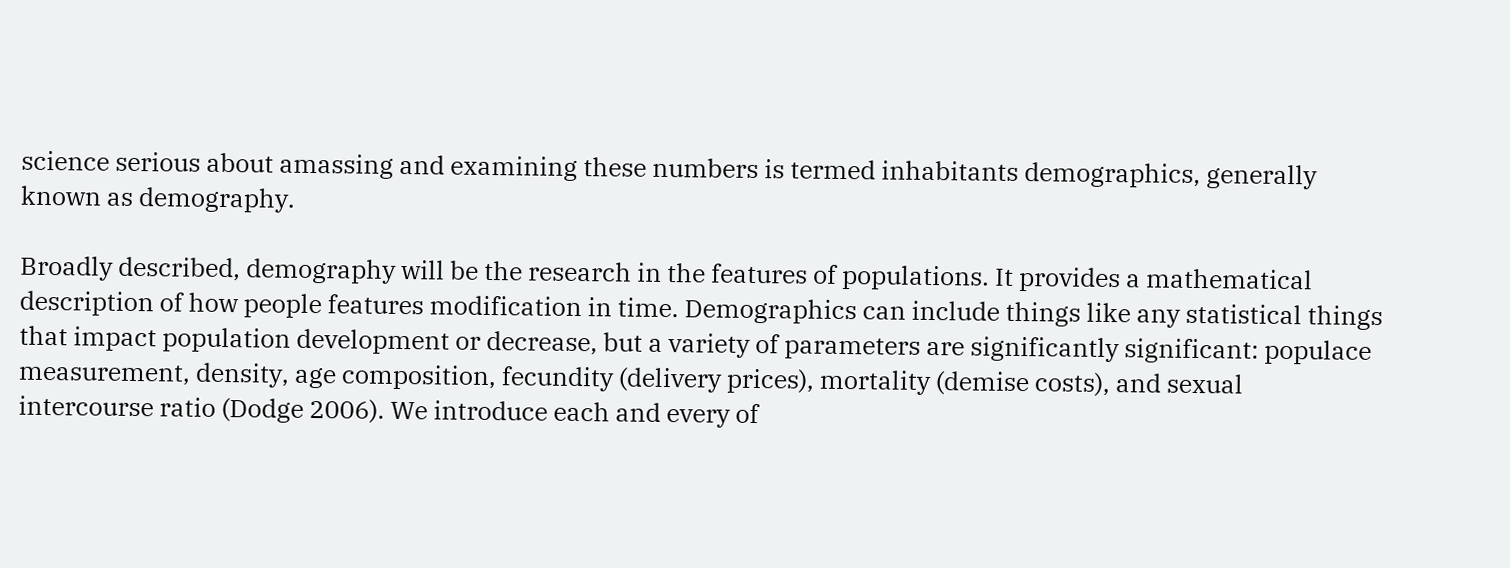science serious about amassing and examining these numbers is termed inhabitants demographics, generally known as demography.

Broadly described, demography will be the research in the features of populations. It provides a mathematical description of how people features modification in time. Demographics can include things like any statistical things that impact population development or decrease, but a variety of parameters are significantly significant: populace measurement, density, age composition, fecundity (delivery prices), mortality (demise costs), and sexual intercourse ratio (Dodge 2006). We introduce each and every of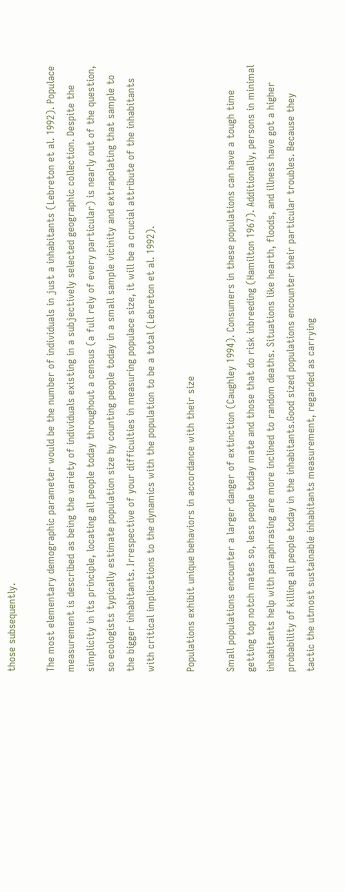those subsequently.

The most elementary demographic parameter would be the number of individuals in just a inhabitants (Lebreton et al. 1992). Populace measurement is described as being the variety of individuals existing in a subjectively selected geographic collection. Despite the simplicity in its principle, locating all people today throughout a census (a full rely of every particular) is nearly out of the question, so ecologists typically estimate population size by counting people today in a small sample vicinity and extrapolating that sample to the bigger inhabitants. Irrespective of your difficulties in measuring populace size, it will be a crucial attribute of the inhabitants with critical implications to the dynamics with the population to be a total (Lebreton et al. 1992).

Populations exhibit unique behaviors in accordance with their size

Small populations encounter a larger danger of extinction (Caughley 1994). Consumers in these populations can have a tough time getting top notch mates so, less people today mate and those that do risk inbreeding (Hamilton 1967). Additionally, persons in minimal inhabitants help with paraphrasing are more inclined to random deaths. Situations like hearth, floods, and illness have got a higher probability of killing all people today in the inhabitants.Good sized populations encounter their particular troubles. Because they tactic the utmost sustainable inhabitants measurement, regarded as carrying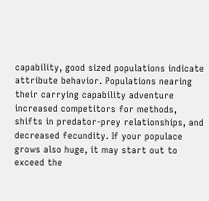capability, good sized populations indicate attribute behavior. Populations nearing their carrying capability adventure increased competitors for methods, shifts in predator-prey relationships, and decreased fecundity. If your populace grows also huge, it may start out to exceed the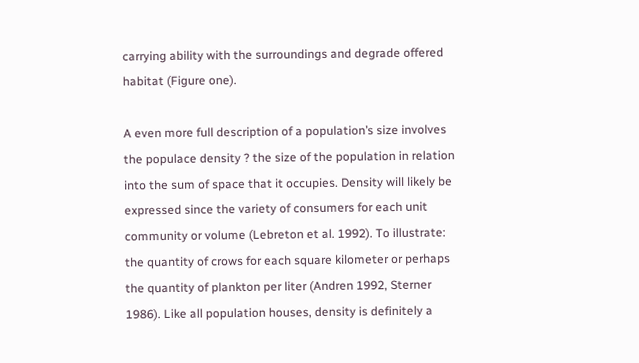carrying ability with the surroundings and degrade offered habitat (Figure one).

A even more full description of a population’s size involves the populace density ? the size of the population in relation into the sum of space that it occupies. Density will likely be expressed since the variety of consumers for each unit community or volume (Lebreton et al. 1992). To illustrate: the quantity of crows for each square kilometer or perhaps the quantity of plankton per liter (Andren 1992, Sterner 1986). Like all population houses, density is definitely a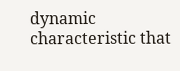dynamic characteristic that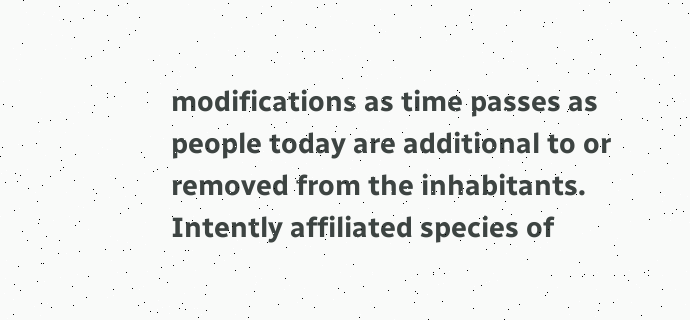modifications as time passes as people today are additional to or removed from the inhabitants. Intently affiliated species of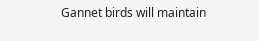Gannet birds will maintain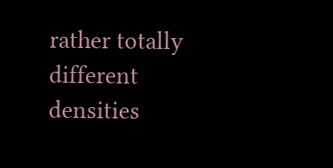rather totally different densities